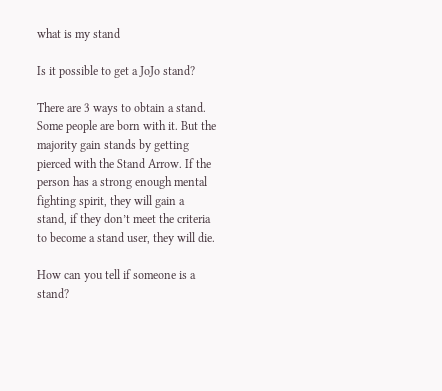what is my stand

Is it possible to get a JoJo stand?

There are 3 ways to obtain a stand. Some people are born with it. But the majority gain stands by getting pierced with the Stand Arrow. If the person has a strong enough mental fighting spirit, they will gain a stand, if they don’t meet the criteria to become a stand user, they will die.

How can you tell if someone is a stand?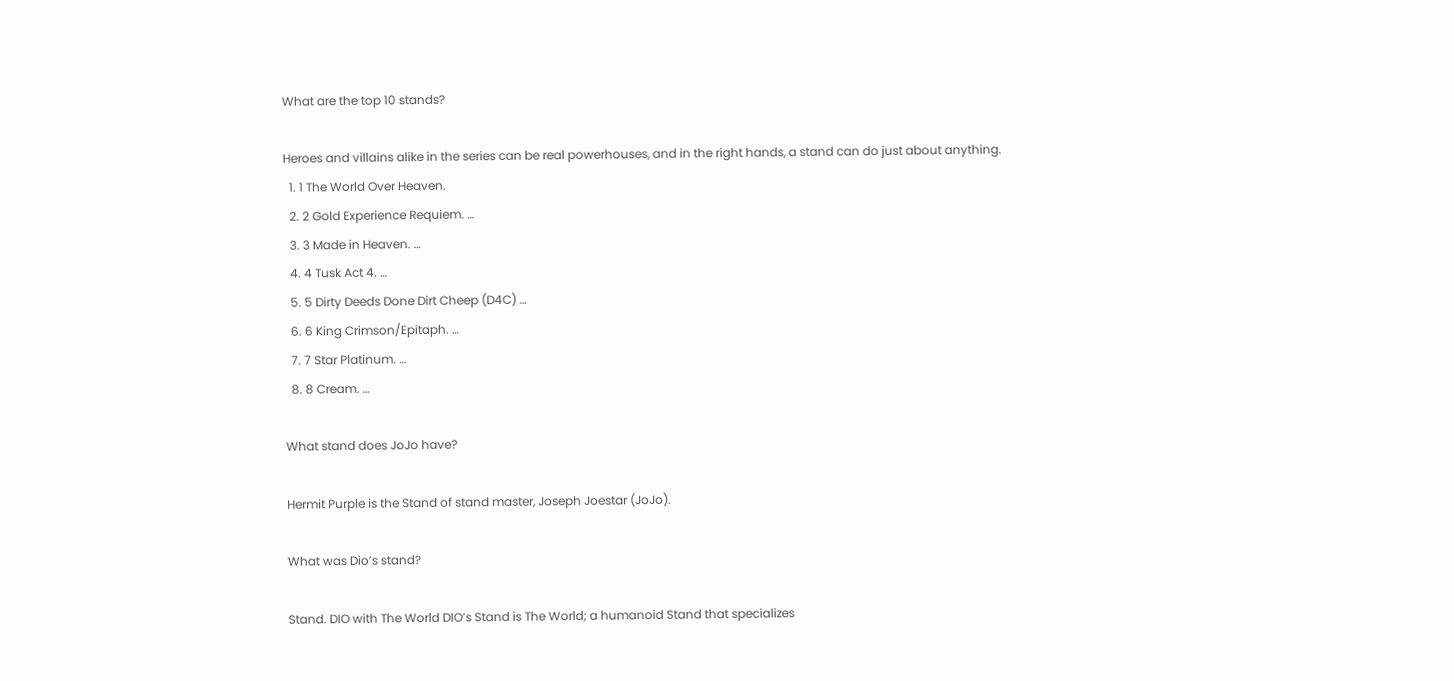What are the top 10 stands?

Heroes and villains alike in the series can be real powerhouses, and in the right hands, a stand can do just about anything.
  1. 1 The World Over Heaven.
  2. 2 Gold Experience Requiem. …
  3. 3 Made in Heaven. …
  4. 4 Tusk Act 4. …
  5. 5 Dirty Deeds Done Dirt Cheep (D4C) …
  6. 6 King Crimson/Epitaph. …
  7. 7 Star Platinum. …
  8. 8 Cream. …

What stand does JoJo have?

Hermit Purple is the Stand of stand master, Joseph Joestar (JoJo).

What was Dio’s stand?

Stand. DIO with The World DIO’s Stand is The World; a humanoid Stand that specializes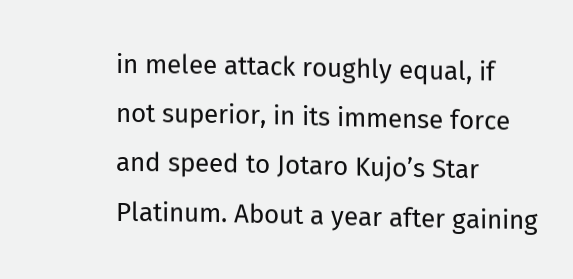in melee attack roughly equal, if not superior, in its immense force and speed to Jotaro Kujo’s Star Platinum. About a year after gaining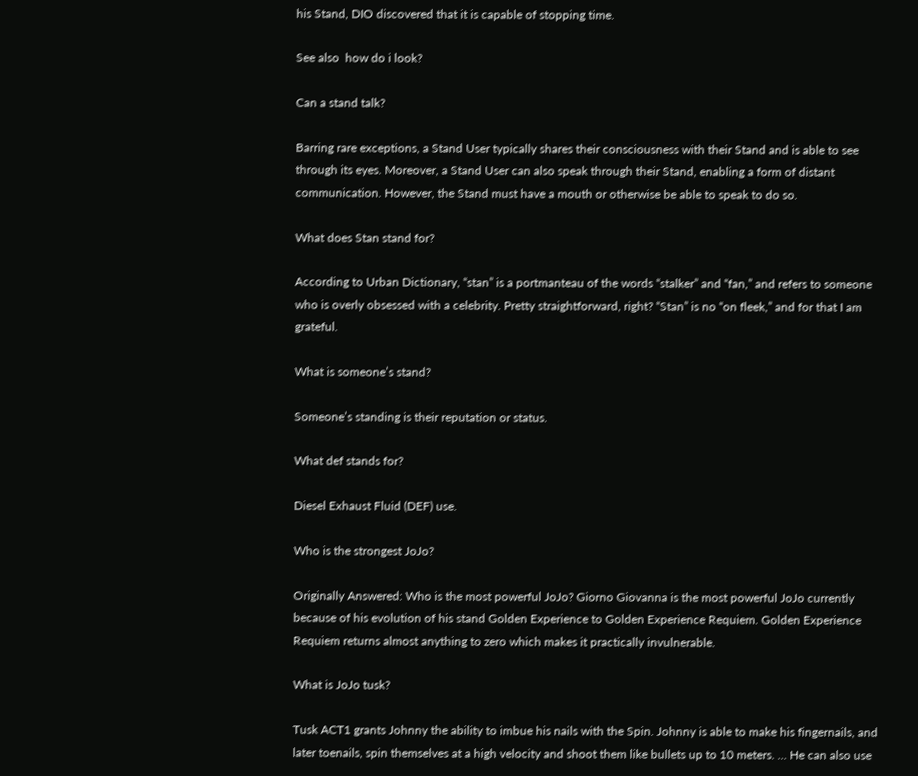his Stand, DIO discovered that it is capable of stopping time.

See also  how do i look?

Can a stand talk?

Barring rare exceptions, a Stand User typically shares their consciousness with their Stand and is able to see through its eyes. Moreover, a Stand User can also speak through their Stand, enabling a form of distant communication. However, the Stand must have a mouth or otherwise be able to speak to do so.

What does Stan stand for?

According to Urban Dictionary, “stan” is a portmanteau of the words “stalker” and “fan,” and refers to someone who is overly obsessed with a celebrity. Pretty straightforward, right? “Stan” is no “on fleek,” and for that I am grateful.

What is someone’s stand?

Someone’s standing is their reputation or status.

What def stands for?

Diesel Exhaust Fluid (DEF) use.

Who is the strongest JoJo?

Originally Answered: Who is the most powerful JoJo? Giorno Giovanna is the most powerful JoJo currently because of his evolution of his stand Golden Experience to Golden Experience Requiem. Golden Experience Requiem returns almost anything to zero which makes it practically invulnerable.

What is JoJo tusk?

Tusk ACT1 grants Johnny the ability to imbue his nails with the Spin. Johnny is able to make his fingernails, and later toenails, spin themselves at a high velocity and shoot them like bullets up to 10 meters. … He can also use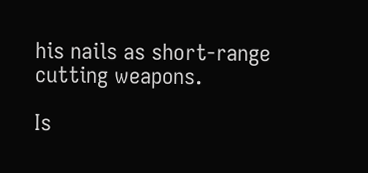his nails as short-range cutting weapons.

Is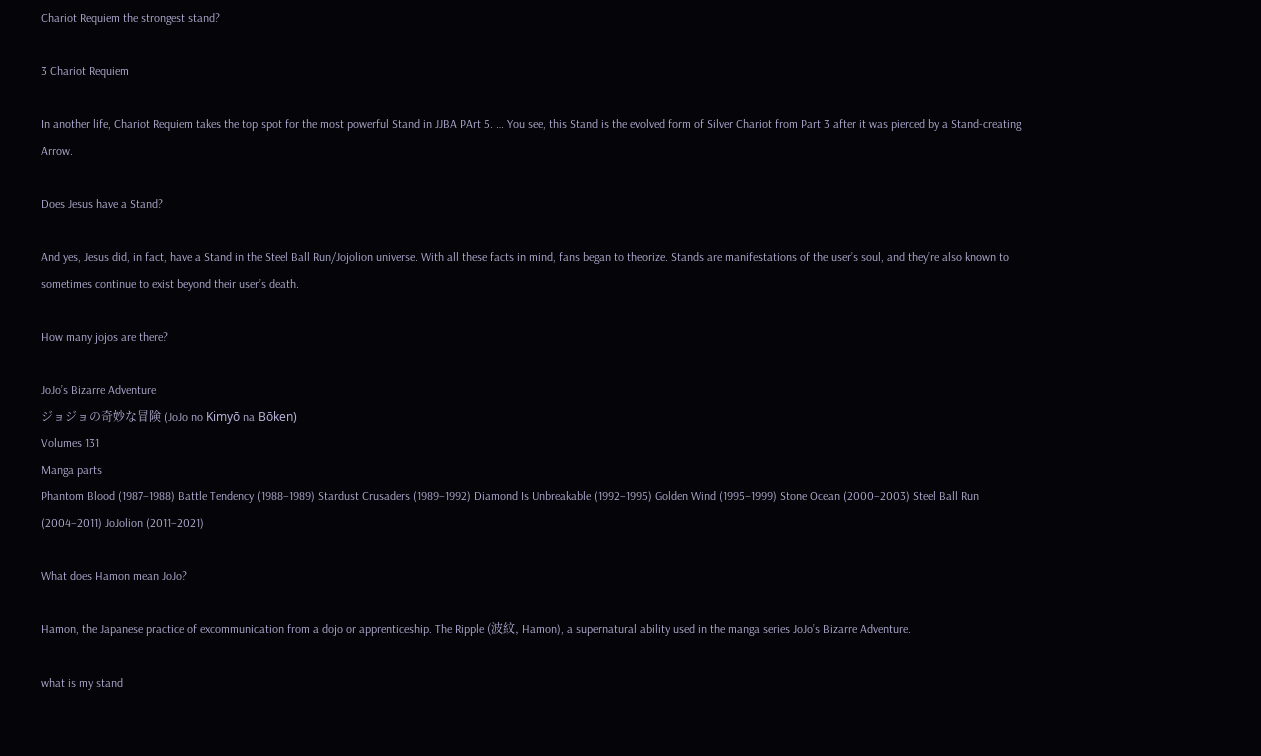Chariot Requiem the strongest stand?

3 Chariot Requiem

In another life, Chariot Requiem takes the top spot for the most powerful Stand in JJBA PArt 5. … You see, this Stand is the evolved form of Silver Chariot from Part 3 after it was pierced by a Stand-creating Arrow.

Does Jesus have a Stand?

And yes, Jesus did, in fact, have a Stand in the Steel Ball Run/Jojolion universe. With all these facts in mind, fans began to theorize. Stands are manifestations of the user’s soul, and they’re also known to sometimes continue to exist beyond their user’s death.

How many jojos are there?

JoJo’s Bizarre Adventure
ジョジョの奇妙な冒険 (JoJo no Kimyō na Bōken)
Volumes 131
Manga parts
Phantom Blood (1987–1988) Battle Tendency (1988–1989) Stardust Crusaders (1989–1992) Diamond Is Unbreakable (1992–1995) Golden Wind (1995–1999) Stone Ocean (2000–2003) Steel Ball Run (2004–2011) JoJolion (2011–2021)

What does Hamon mean JoJo?

Hamon, the Japanese practice of excommunication from a dojo or apprenticeship. The Ripple (波紋, Hamon), a supernatural ability used in the manga series JoJo’s Bizarre Adventure.

what is my stand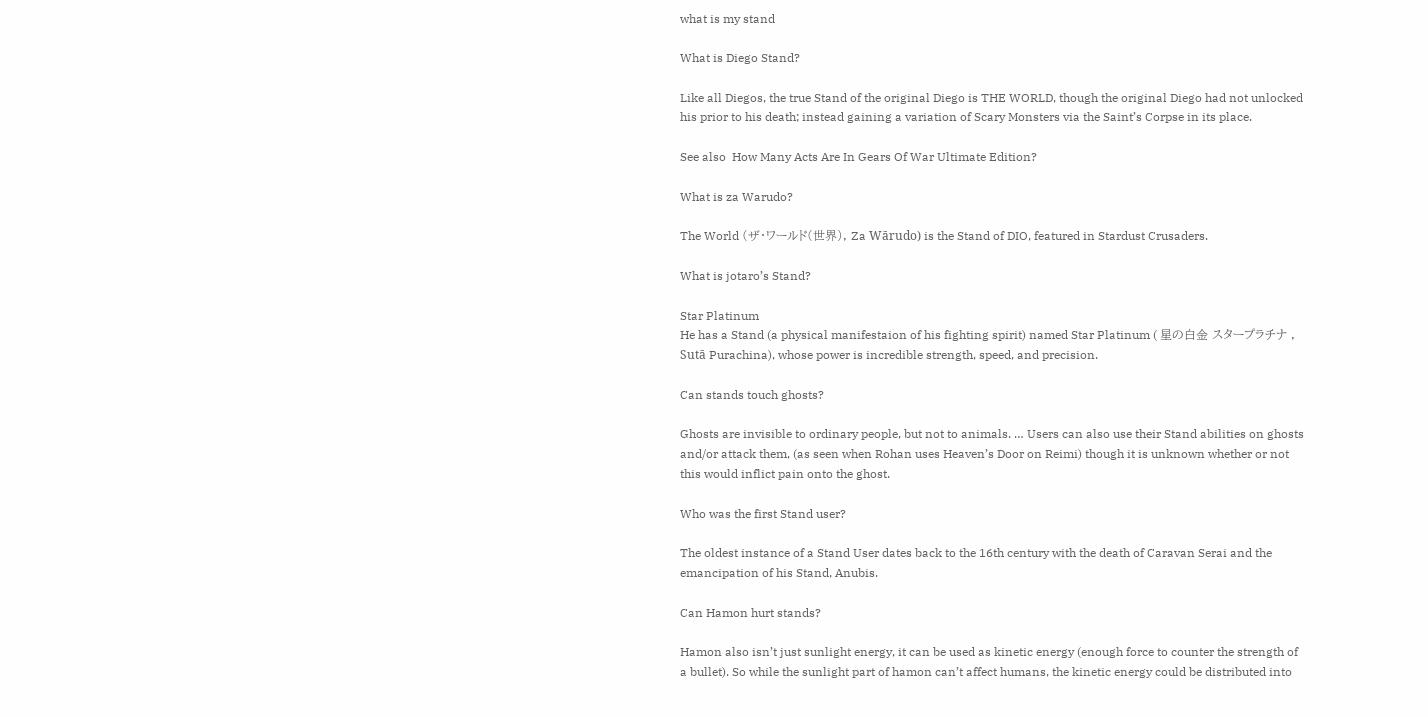what is my stand

What is Diego Stand?

Like all Diegos, the true Stand of the original Diego is THE WORLD, though the original Diego had not unlocked his prior to his death; instead gaining a variation of Scary Monsters via the Saint’s Corpse in its place.

See also  How Many Acts Are In Gears Of War Ultimate Edition?

What is za Warudo?

The World (ザ・ワールド(世界), Za Wārudo) is the Stand of DIO, featured in Stardust Crusaders.

What is jotaro’s Stand?

Star Platinum
He has a Stand (a physical manifestaion of his fighting spirit) named Star Platinum ( 星の白金 スタープラチナ , Sutā Purachina), whose power is incredible strength, speed, and precision.

Can stands touch ghosts?

Ghosts are invisible to ordinary people, but not to animals. … Users can also use their Stand abilities on ghosts and/or attack them, (as seen when Rohan uses Heaven’s Door on Reimi) though it is unknown whether or not this would inflict pain onto the ghost.

Who was the first Stand user?

The oldest instance of a Stand User dates back to the 16th century with the death of Caravan Serai and the emancipation of his Stand, Anubis.

Can Hamon hurt stands?

Hamon also isn’t just sunlight energy, it can be used as kinetic energy (enough force to counter the strength of a bullet). So while the sunlight part of hamon can’t affect humans, the kinetic energy could be distributed into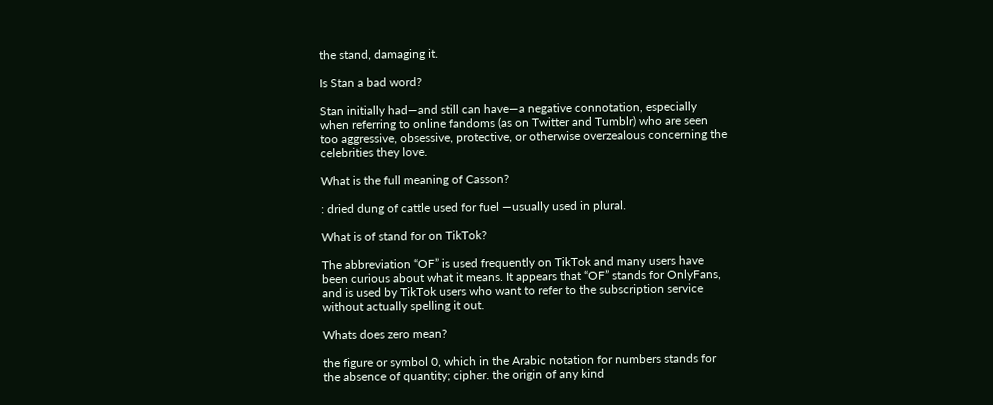the stand, damaging it.

Is Stan a bad word?

Stan initially had—and still can have—a negative connotation, especially when referring to online fandoms (as on Twitter and Tumblr) who are seen too aggressive, obsessive, protective, or otherwise overzealous concerning the celebrities they love.

What is the full meaning of Casson?

: dried dung of cattle used for fuel —usually used in plural.

What is of stand for on TikTok?

The abbreviation “OF” is used frequently on TikTok and many users have been curious about what it means. It appears that “OF” stands for OnlyFans, and is used by TikTok users who want to refer to the subscription service without actually spelling it out.

Whats does zero mean?

the figure or symbol 0, which in the Arabic notation for numbers stands for the absence of quantity; cipher. the origin of any kind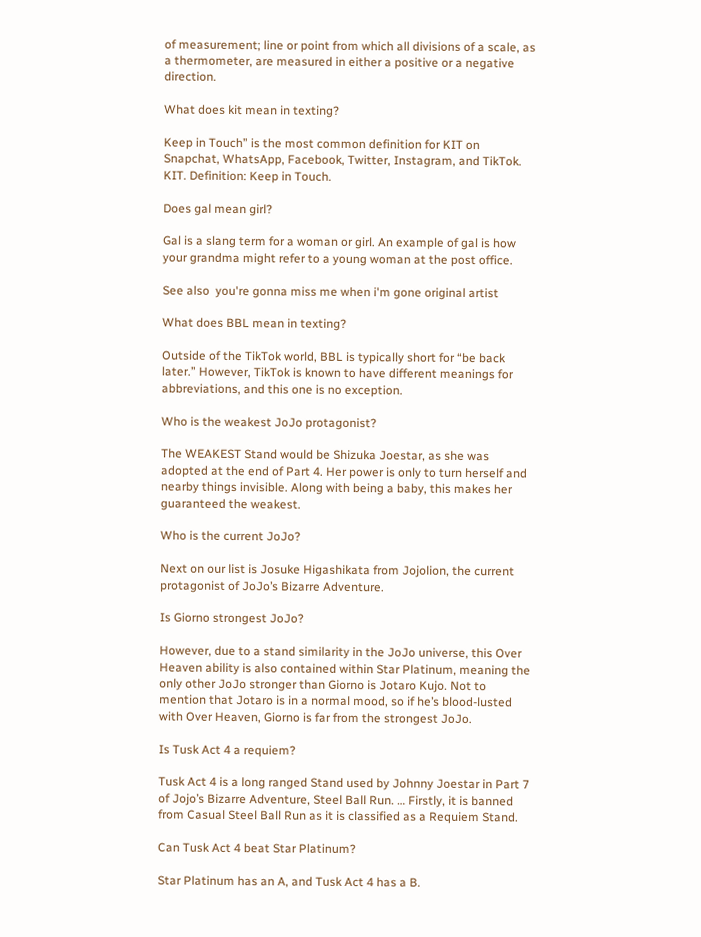of measurement; line or point from which all divisions of a scale, as a thermometer, are measured in either a positive or a negative direction.

What does kit mean in texting?

Keep in Touch” is the most common definition for KIT on Snapchat, WhatsApp, Facebook, Twitter, Instagram, and TikTok. KIT. Definition: Keep in Touch.

Does gal mean girl?

Gal is a slang term for a woman or girl. An example of gal is how your grandma might refer to a young woman at the post office.

See also  you're gonna miss me when i'm gone original artist

What does BBL mean in texting?

Outside of the TikTok world, BBL is typically short for “be back later.” However, TikTok is known to have different meanings for abbreviations, and this one is no exception.

Who is the weakest JoJo protagonist?

The WEAKEST Stand would be Shizuka Joestar, as she was adopted at the end of Part 4. Her power is only to turn herself and nearby things invisible. Along with being a baby, this makes her guaranteed the weakest.

Who is the current JoJo?

Next on our list is Josuke Higashikata from Jojolion, the current protagonist of JoJo’s Bizarre Adventure.

Is Giorno strongest JoJo?

However, due to a stand similarity in the JoJo universe, this Over Heaven ability is also contained within Star Platinum, meaning the only other JoJo stronger than Giorno is Jotaro Kujo. Not to mention that Jotaro is in a normal mood, so if he’s blood-lusted with Over Heaven, Giorno is far from the strongest JoJo.

Is Tusk Act 4 a requiem?

Tusk Act 4 is a long ranged Stand used by Johnny Joestar in Part 7 of Jojo’s Bizarre Adventure, Steel Ball Run. … Firstly, it is banned from Casual Steel Ball Run as it is classified as a Requiem Stand.

Can Tusk Act 4 beat Star Platinum?

Star Platinum has an A, and Tusk Act 4 has a B.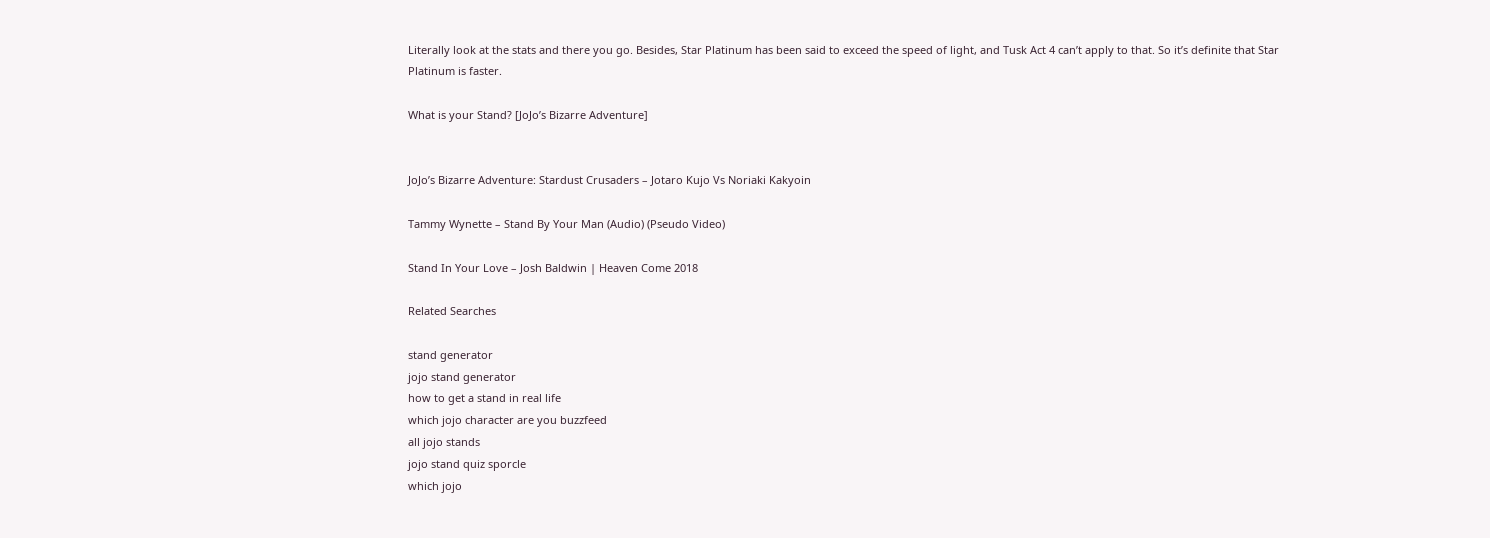Literally look at the stats and there you go. Besides, Star Platinum has been said to exceed the speed of light, and Tusk Act 4 can’t apply to that. So it’s definite that Star Platinum is faster.

What is your Stand? [JoJo’s Bizarre Adventure]


JoJo’s Bizarre Adventure: Stardust Crusaders – Jotaro Kujo Vs Noriaki Kakyoin

Tammy Wynette – Stand By Your Man (Audio) (Pseudo Video)

Stand In Your Love – Josh Baldwin | Heaven Come 2018

Related Searches

stand generator
jojo stand generator
how to get a stand in real life
which jojo character are you buzzfeed
all jojo stands
jojo stand quiz sporcle
which jojo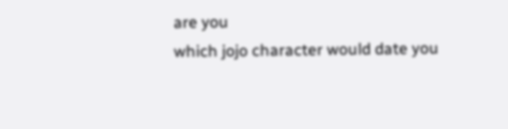are you
which jojo character would date you